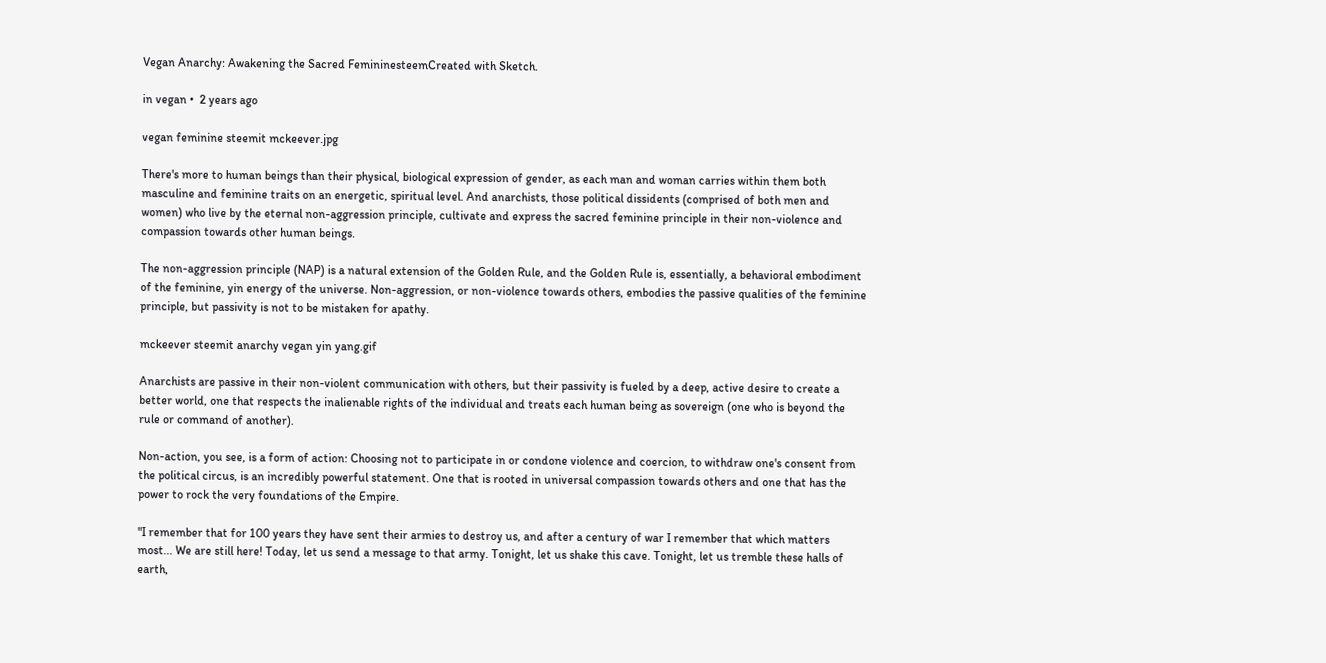Vegan Anarchy: Awakening the Sacred FemininesteemCreated with Sketch.

in vegan •  2 years ago

vegan feminine steemit mckeever.jpg

There's more to human beings than their physical, biological expression of gender, as each man and woman carries within them both masculine and feminine traits on an energetic, spiritual level. And anarchists, those political dissidents (comprised of both men and women) who live by the eternal non-aggression principle, cultivate and express the sacred feminine principle in their non-violence and compassion towards other human beings.

The non-aggression principle (NAP) is a natural extension of the Golden Rule, and the Golden Rule is, essentially, a behavioral embodiment of the feminine, yin energy of the universe. Non-aggression, or non-violence towards others, embodies the passive qualities of the feminine principle, but passivity is not to be mistaken for apathy.

mckeever steemit anarchy vegan yin yang.gif

Anarchists are passive in their non-violent communication with others, but their passivity is fueled by a deep, active desire to create a better world, one that respects the inalienable rights of the individual and treats each human being as sovereign (one who is beyond the rule or command of another).

Non-action, you see, is a form of action: Choosing not to participate in or condone violence and coercion, to withdraw one's consent from the political circus, is an incredibly powerful statement. One that is rooted in universal compassion towards others and one that has the power to rock the very foundations of the Empire.

"I remember that for 100 years they have sent their armies to destroy us, and after a century of war I remember that which matters most... We are still here! Today, let us send a message to that army. Tonight, let us shake this cave. Tonight, let us tremble these halls of earth,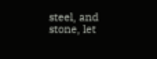steel, and stone, let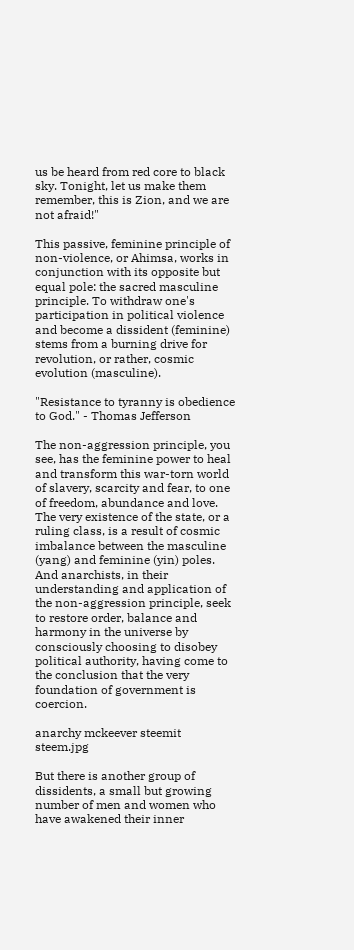us be heard from red core to black sky. Tonight, let us make them remember, this is Zion, and we are not afraid!"

This passive, feminine principle of non-violence, or Ahimsa, works in conjunction with its opposite but equal pole: the sacred masculine principle. To withdraw one's participation in political violence and become a dissident (feminine) stems from a burning drive for revolution, or rather, cosmic evolution (masculine).

"Resistance to tyranny is obedience to God." - Thomas Jefferson

The non-aggression principle, you see, has the feminine power to heal and transform this war-torn world of slavery, scarcity and fear, to one of freedom, abundance and love. The very existence of the state, or a ruling class, is a result of cosmic imbalance between the masculine (yang) and feminine (yin) poles. And anarchists, in their understanding and application of the non-aggression principle, seek to restore order, balance and harmony in the universe by consciously choosing to disobey political authority, having come to the conclusion that the very foundation of government is coercion.

anarchy mckeever steemit steem.jpg

But there is another group of dissidents, a small but growing number of men and women who have awakened their inner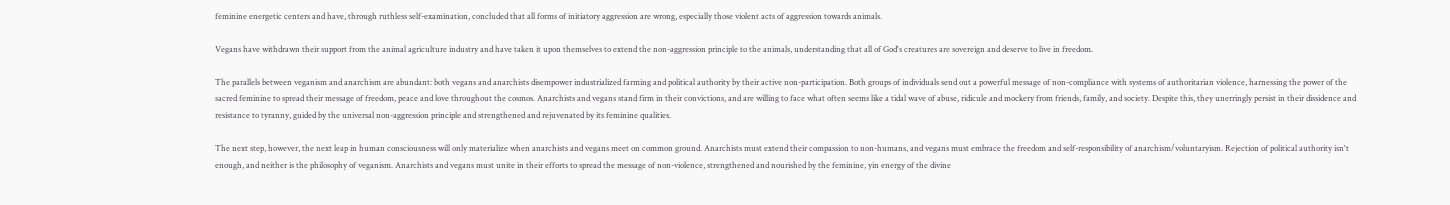feminine energetic centers and have, through ruthless self-examination, concluded that all forms of initiatory aggression are wrong, especially those violent acts of aggression towards animals.

Vegans have withdrawn their support from the animal agriculture industry and have taken it upon themselves to extend the non-aggression principle to the animals, understanding that all of God's creatures are sovereign and deserve to live in freedom.

The parallels between veganism and anarchism are abundant: both vegans and anarchists disempower industrialized farming and political authority by their active non-participation. Both groups of individuals send out a powerful message of non-compliance with systems of authoritarian violence, harnessing the power of the sacred feminine to spread their message of freedom, peace and love throughout the cosmos. Anarchists and vegans stand firm in their convictions, and are willing to face what often seems like a tidal wave of abuse, ridicule and mockery from friends, family, and society. Despite this, they unerringly persist in their dissidence and resistance to tyranny, guided by the universal non-aggression principle and strengthened and rejuvenated by its feminine qualities.

The next step, however, the next leap in human consciousness will only materialize when anarchists and vegans meet on common ground. Anarchists must extend their compassion to non-humans, and vegans must embrace the freedom and self-responsibility of anarchism/voluntaryism. Rejection of political authority isn't enough, and neither is the philosophy of veganism. Anarchists and vegans must unite in their efforts to spread the message of non-violence, strengthened and nourished by the feminine, yin energy of the divine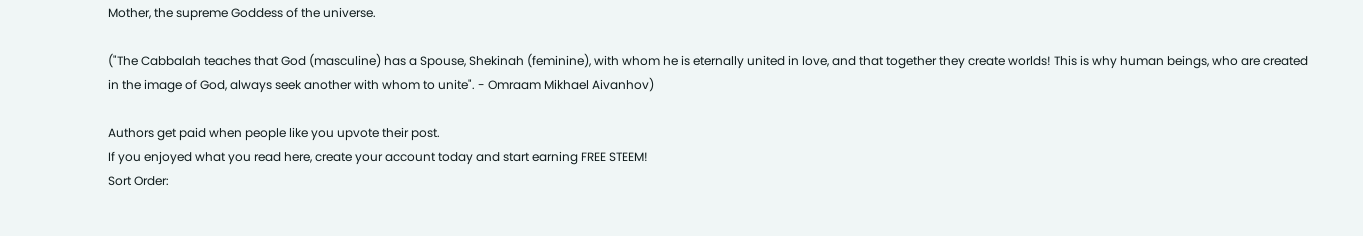Mother, the supreme Goddess of the universe.

("The Cabbalah teaches that God (masculine) has a Spouse, Shekinah (feminine), with whom he is eternally united in love, and that together they create worlds! This is why human beings, who are created in the image of God, always seek another with whom to unite". - Omraam Mikhael Aivanhov)

Authors get paid when people like you upvote their post.
If you enjoyed what you read here, create your account today and start earning FREE STEEM!
Sort Order: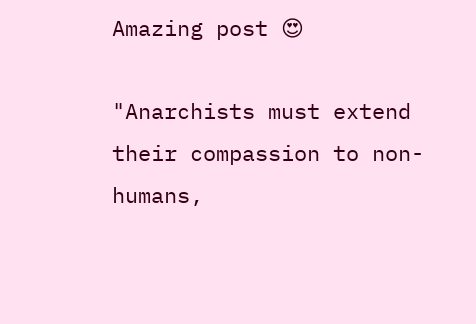Amazing post 😍

"Anarchists must extend their compassion to non-humans,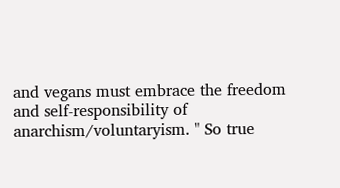and vegans must embrace the freedom and self-responsibility of anarchism/voluntaryism. " So true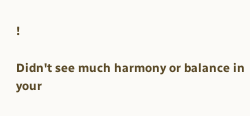!

Didn't see much harmony or balance in your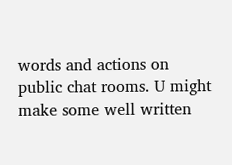words and actions on public chat rooms. U might make some well written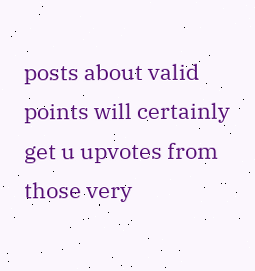posts about valid points will certainly get u upvotes from those very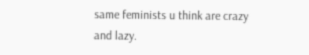same feminists u think are crazy and lazy.